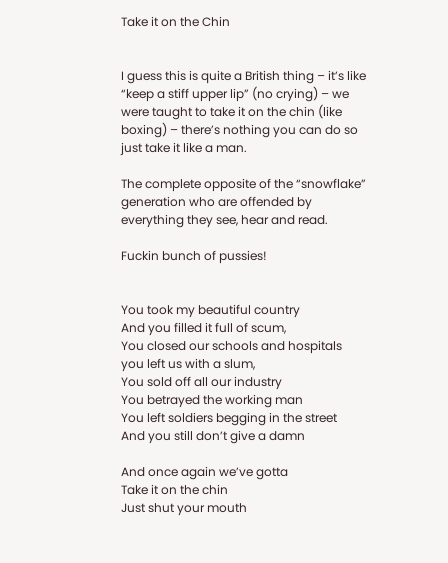Take it on the Chin


I guess this is quite a British thing – it’s like “keep a stiff upper lip” (no crying) – we were taught to take it on the chin (like boxing) – there’s nothing you can do so just take it like a man.

The complete opposite of the “snowflake” generation who are offended by everything they see, hear and read.

Fuckin bunch of pussies!


You took my beautiful country
And you filled it full of scum,
You closed our schools and hospitals
you left us with a slum,
You sold off all our industry
You betrayed the working man
You left soldiers begging in the street
And you still don’t give a damn

And once again we’ve gotta
Take it on the chin
Just shut your mouth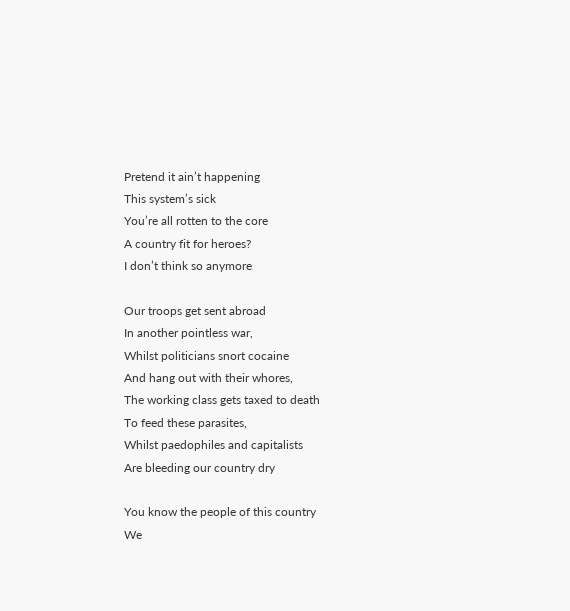Pretend it ain’t happening
This system’s sick
You’re all rotten to the core
A country fit for heroes?
I don’t think so anymore

Our troops get sent abroad
In another pointless war,
Whilst politicians snort cocaine
And hang out with their whores,
The working class gets taxed to death
To feed these parasites,
Whilst paedophiles and capitalists
Are bleeding our country dry

You know the people of this country
We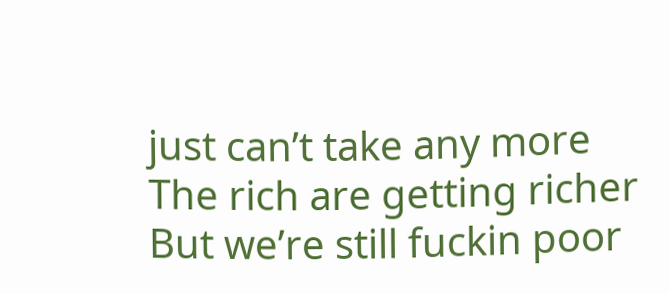just can’t take any more
The rich are getting richer
But we’re still fuckin poor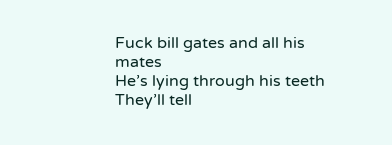Fuck bill gates and all his mates
He’s lying through his teeth
They’ll tell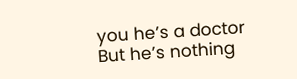you he’s a doctor
But he’s nothing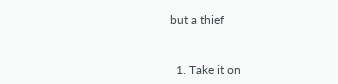but a thief


  1. Take it on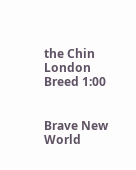the Chin London Breed 1:00


Brave New World